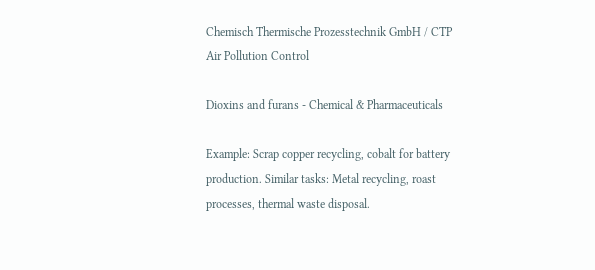Chemisch Thermische Prozesstechnik GmbH / CTP Air Pollution Control

Dioxins and furans - Chemical & Pharmaceuticals

Example: Scrap copper recycling, cobalt for battery production. Similar tasks: Metal recycling, roast processes, thermal waste disposal.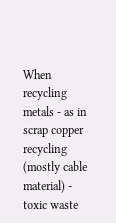When recycling metals - as in scrap copper recycling (mostly cable material) - toxic waste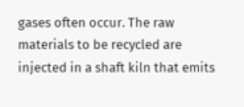gases often occur. The raw materials to be recycled are injected in a shaft kiln that emits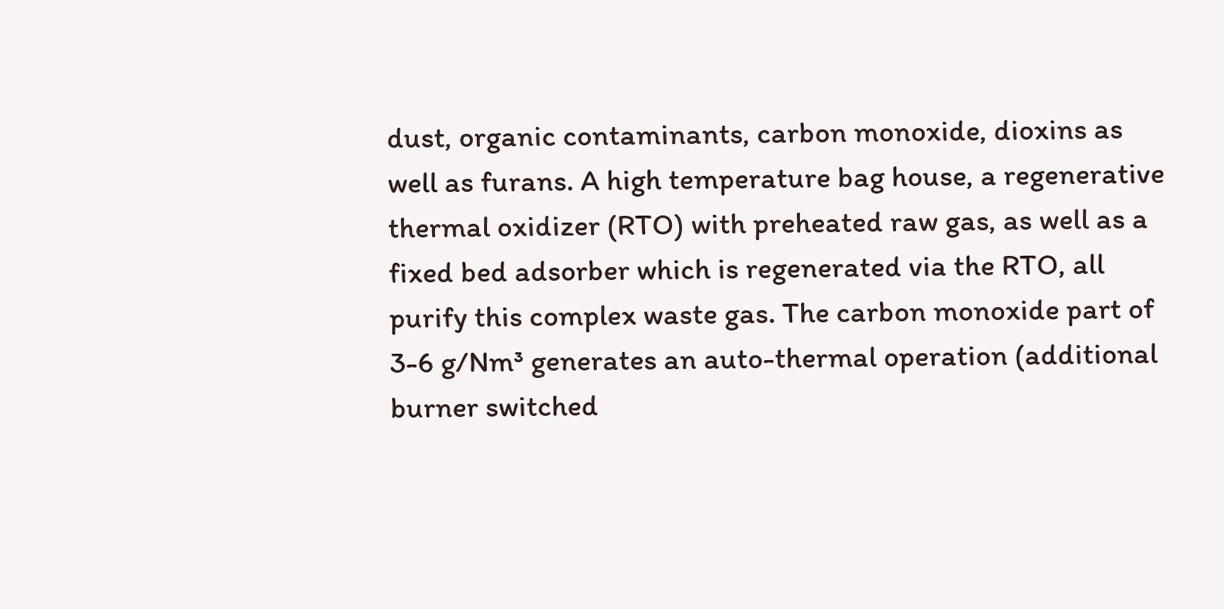dust, organic contaminants, carbon monoxide, dioxins as well as furans. A high temperature bag house, a regenerative thermal oxidizer (RTO) with preheated raw gas, as well as a fixed bed adsorber which is regenerated via the RTO, all purify this complex waste gas. The carbon monoxide part of 3-6 g/Nm³ generates an auto-thermal operation (additional burner switched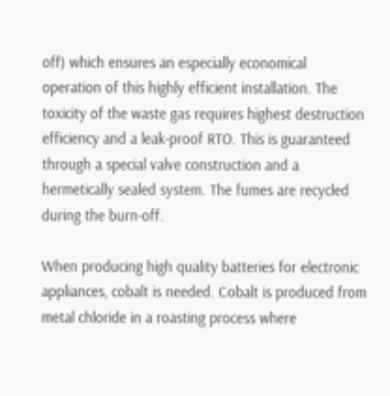off) which ensures an especially economical operation of this highly efficient installation. The toxicity of the waste gas requires highest destruction efficiency and a leak-proof RTO. This is guaranteed through a special valve construction and a hermetically sealed system. The fumes are recycled during the burn-off.

When producing high quality batteries for electronic appliances, cobalt is needed. Cobalt is produced from metal chloride in a roasting process where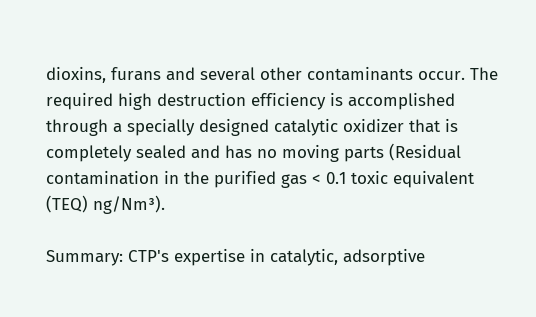dioxins, furans and several other contaminants occur. The required high destruction efficiency is accomplished through a specially designed catalytic oxidizer that is completely sealed and has no moving parts (Residual contamination in the purified gas < 0.1 toxic equivalent (TEQ) ng/Nm³).

Summary: CTP's expertise in catalytic, adsorptive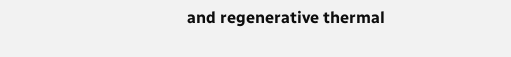and regenerative thermal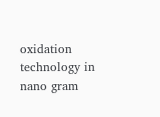oxidation technology in nano gram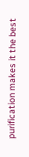purification makes it the best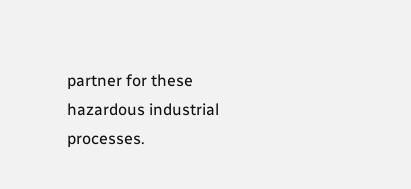partner for these hazardous industrial processes.